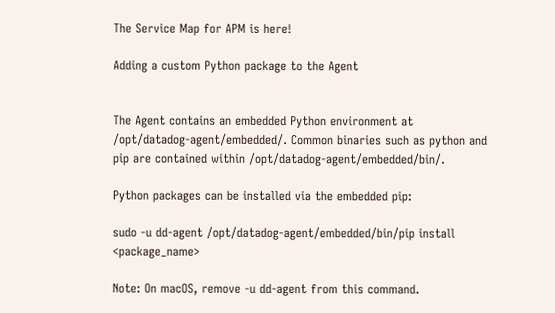The Service Map for APM is here!

Adding a custom Python package to the Agent


The Agent contains an embedded Python environment at /opt/datadog-agent/embedded/. Common binaries such as python and pip are contained within /opt/datadog-agent/embedded/bin/.

Python packages can be installed via the embedded pip:

sudo -u dd-agent /opt/datadog-agent/embedded/bin/pip install <package_name>

Note: On macOS, remove -u dd-agent from this command.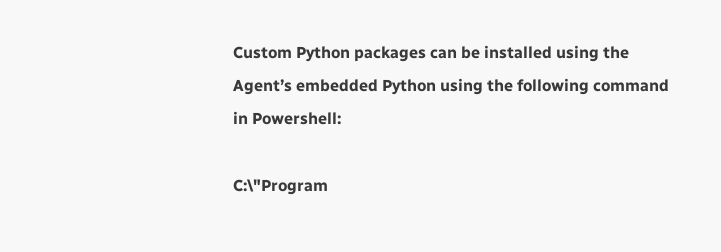Custom Python packages can be installed using the Agent’s embedded Python using the following command in Powershell:

C:\"Program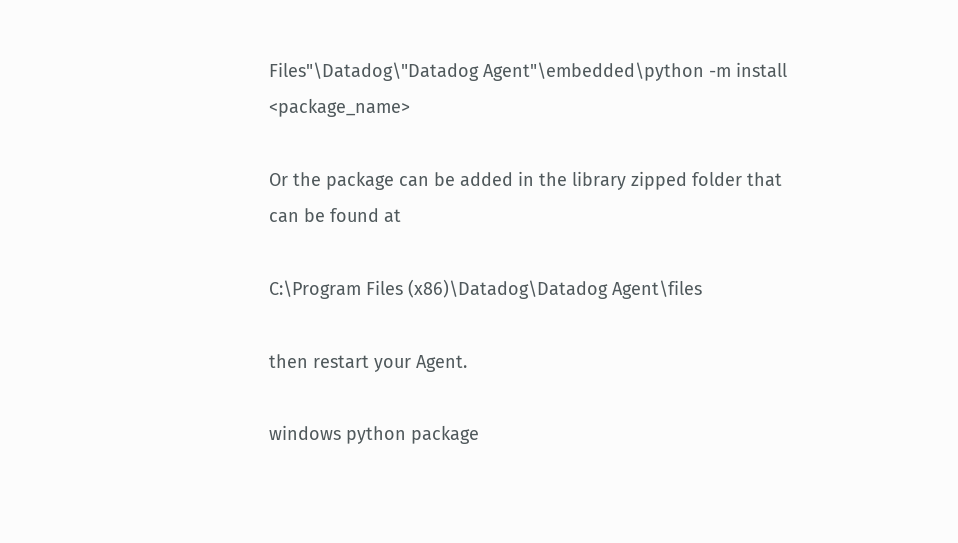Files"\Datadog\"Datadog Agent"\embedded\python -m install <package_name>

Or the package can be added in the library zipped folder that can be found at

C:\Program Files (x86)\Datadog\Datadog Agent\files

then restart your Agent.

windows python package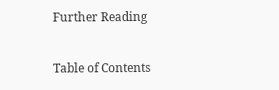Further Reading

Table of Contents